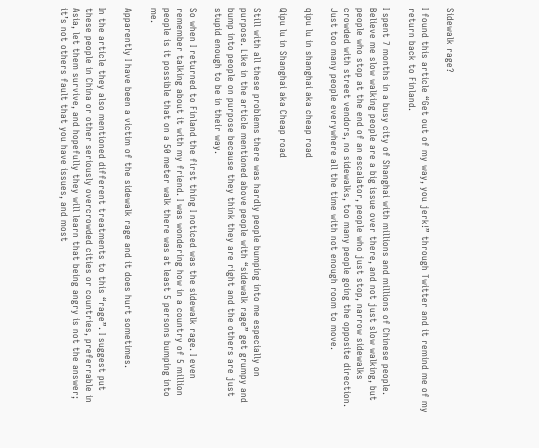Sidewalk rage?

I found this article “Get out of my way, you jerk!” through Twitter and it remind me of my return back to Finland.

I spent 7 months in a busy city of Shanghai with millions and millions of Chinese people. Believe me slow walking people are a big issue over there, and not just slow walking, but people who stop at the end of an escalator, people who just stop, narrow sidewalks crowded with street vendors, no sidewalks, too many people going the opposite direction. Just too many people everywhere all the time with not enough room to move.

qipu lu in shanghai aka cheap road

Qipu lu in Shanghai aka Cheap road

Still with all these problems there was hardly people bumping into me especially on purpose. Like in the article mentioned above people with “sidewalk rage” get grumpy and bump into people on purpose because they think they are right and the others are just stupid enough to be in their way.

So when I returned to Finland the first thing I noticed was the sidewalk rage. I even remember talking about it with my friend. I was wondering how in a country of 5 million people is it possible that on a 50 meter walk there was at least 5 persons bumping into me.

Apparently I have been a victim of the sidewalk rage and it does hurt sometimes.

In the article they also mentioned different treatments to this “rage”. I suggest put these people in China or other seriously overcrowded cities or countries, preferrable in Asia, let them survive, and hopefully they will learn that being angry is not the answer; it’s not others fault that you have issues, and most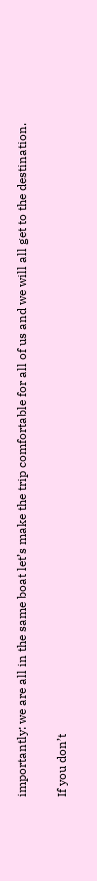importantly: we are all in the same boat let’s make the trip comfortable for all of us and we will all get to the destination.

If you don’t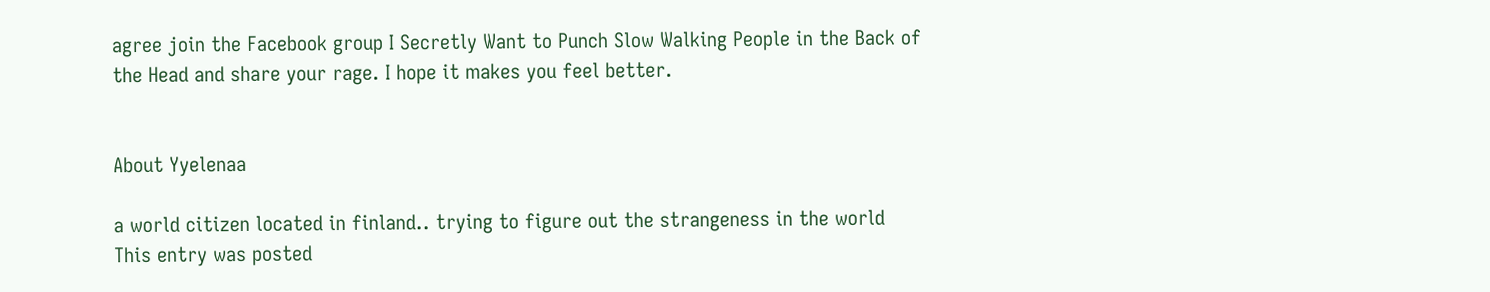agree join the Facebook group I Secretly Want to Punch Slow Walking People in the Back of the Head and share your rage. I hope it makes you feel better.


About Yyelenaa

a world citizen located in finland.. trying to figure out the strangeness in the world
This entry was posted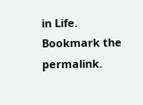in Life. Bookmark the permalink.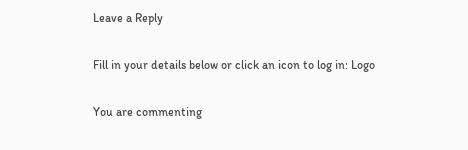Leave a Reply

Fill in your details below or click an icon to log in: Logo

You are commenting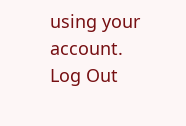using your account. Log Out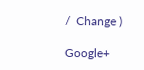/  Change )

Google+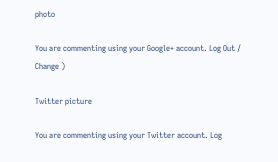photo

You are commenting using your Google+ account. Log Out /  Change )

Twitter picture

You are commenting using your Twitter account. Log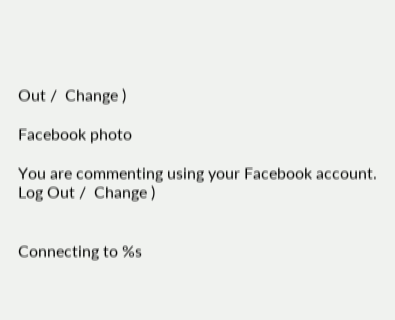Out /  Change )

Facebook photo

You are commenting using your Facebook account. Log Out /  Change )


Connecting to %s